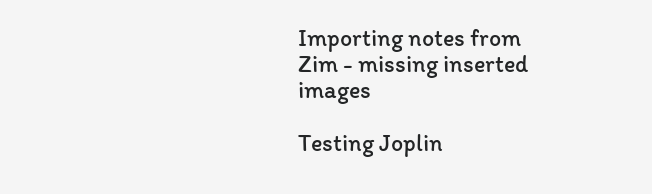Importing notes from Zim - missing inserted images

Testing Joplin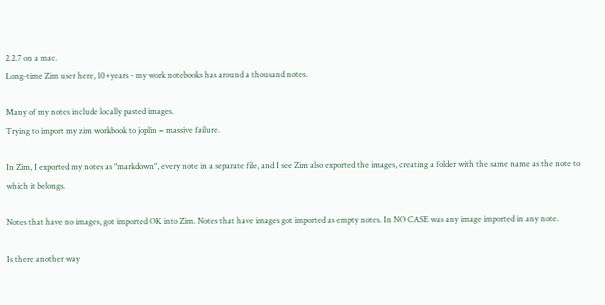2.2.7 on a mac.
Long-time Zim user here, 10+years - my work notebooks has around a thousand notes.

Many of my notes include locally pasted images.
Trying to import my zim workbook to joplin = massive failure.

In Zim, I exported my notes as "markdown", every note in a separate file, and I see Zim also exported the images, creating a folder with the same name as the note to which it belongs.

Notes that have no images, got imported OK into Zim. Notes that have images got imported as empty notes. In NO CASE was any image imported in any note.

Is there another way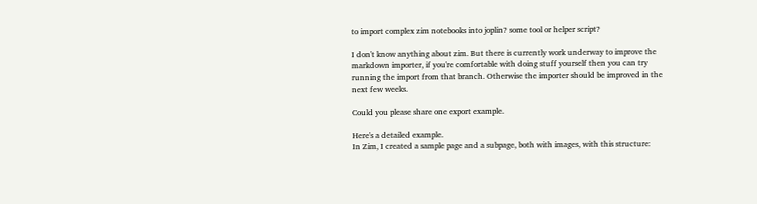to import complex zim notebooks into joplin? some tool or helper script?

I don't know anything about zim. But there is currently work underway to improve the markdown importer, if you're comfortable with doing stuff yourself then you can try running the import from that branch. Otherwise the importer should be improved in the next few weeks.

Could you please share one export example.

Here's a detailed example.
In Zim, I created a sample page and a subpage, both with images, with this structure: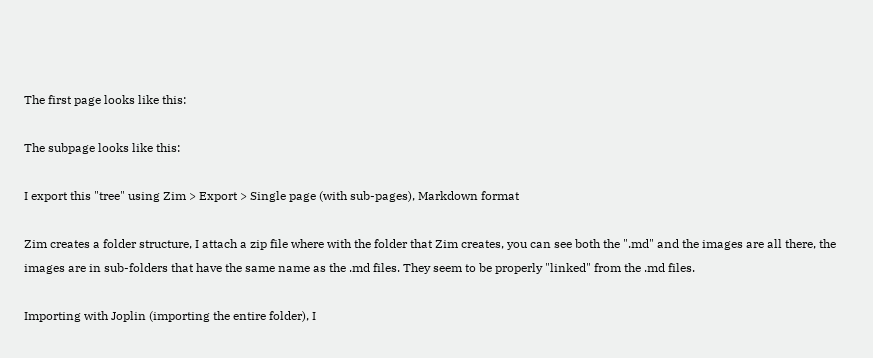The first page looks like this:

The subpage looks like this:

I export this "tree" using Zim > Export > Single page (with sub-pages), Markdown format

Zim creates a folder structure, I attach a zip file where with the folder that Zim creates, you can see both the ".md" and the images are all there, the images are in sub-folders that have the same name as the .md files. They seem to be properly "linked" from the .md files.

Importing with Joplin (importing the entire folder), I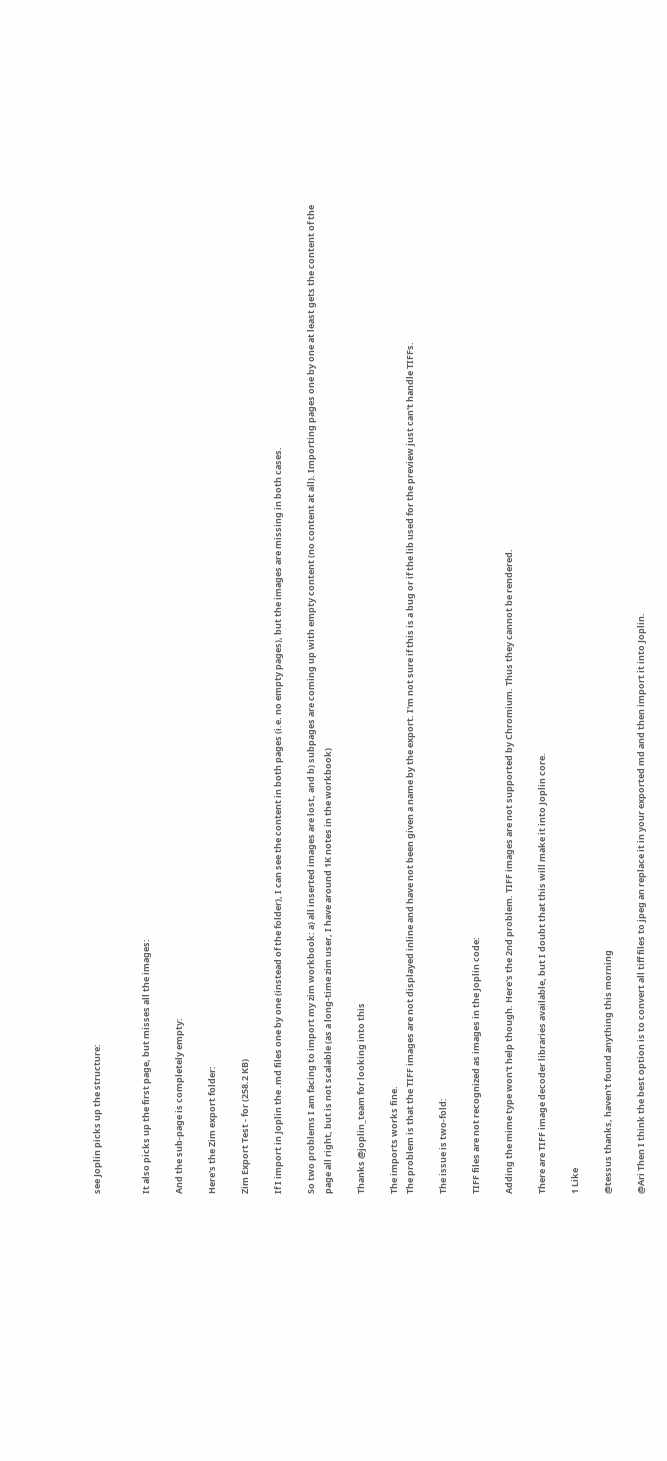see Joplin picks up the structure:


It also picks up the first page, but misses all the images:

And the sub-page is completely empty:

Here's the Zim export folder:

Zim Export Test - for (258.2 KB)

If I import in Joplin the .md files one by one (instead of the folder), I can see the content in both pages (i.e. no empty pages), but the images are missing in both cases.

So two problems I am facing to import my zim workbook: a) all inserted images are lost, and b) subpages are coming up with empty content (no content at all). Importing pages one by one at least gets the content of the page all right, but is not scalable (as a long-time zim user, I have around 1K notes in the workbook)

Thanks @joplin_team for looking into this

The imports works fine.
The problem is that the TIFF images are not displayed inline and have not been given a name by the export. I'm not sure if this is a bug or if the lib used for the preview just can't handle TIFFs.

The issue is two-fold:

TIFF files are not recognized as images in the Joplin code:

Adding the mime type won't help though. Here's the 2nd problem. TIFF images are not supported by Chromium. Thus they cannot be rendered.

There are TIFF image decoder libraries available, but I doubt that this will make it into Joplin core.

1 Like

@tessus thanks, haven't found anything this morning

@Ari Then I think the best option is to convert all tiff files to jpeg an replace it in your exported md and then import it into Joplin.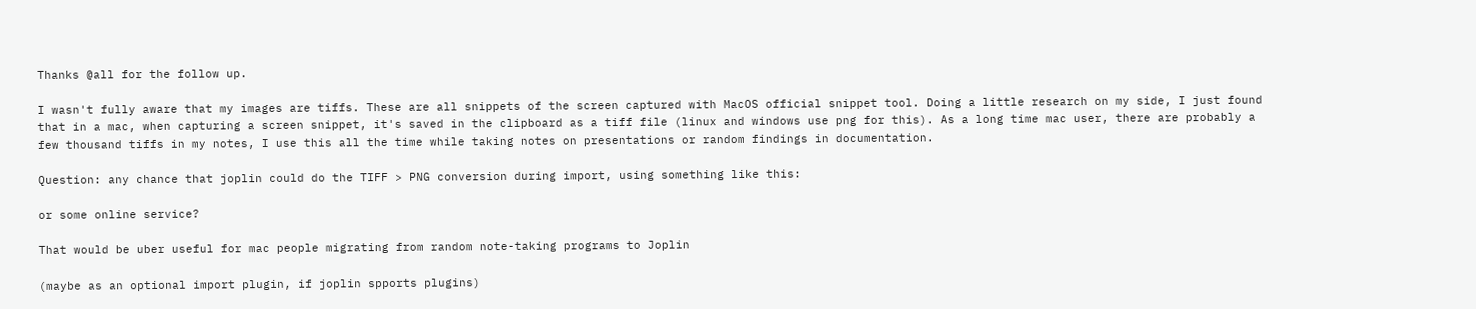Thanks @all for the follow up.

I wasn't fully aware that my images are tiffs. These are all snippets of the screen captured with MacOS official snippet tool. Doing a little research on my side, I just found that in a mac, when capturing a screen snippet, it's saved in the clipboard as a tiff file (linux and windows use png for this). As a long time mac user, there are probably a few thousand tiffs in my notes, I use this all the time while taking notes on presentations or random findings in documentation.

Question: any chance that joplin could do the TIFF > PNG conversion during import, using something like this:

or some online service?

That would be uber useful for mac people migrating from random note-taking programs to Joplin

(maybe as an optional import plugin, if joplin spports plugins)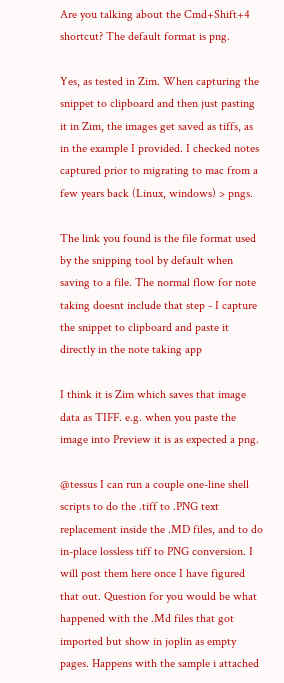Are you talking about the Cmd+Shift+4 shortcut? The default format is png.

Yes, as tested in Zim. When capturing the snippet to clipboard and then just pasting it in Zim, the images get saved as tiffs, as in the example I provided. I checked notes captured prior to migrating to mac from a few years back (Linux, windows) > pngs.

The link you found is the file format used by the snipping tool by default when saving to a file. The normal flow for note taking doesnt include that step - I capture the snippet to clipboard and paste it directly in the note taking app

I think it is Zim which saves that image data as TIFF. e.g. when you paste the image into Preview it is as expected a png.

@tessus I can run a couple one-line shell scripts to do the .tiff to .PNG text replacement inside the .MD files, and to do in-place lossless tiff to PNG conversion. I will post them here once I have figured that out. Question for you would be what happened with the .Md files that got imported but show in joplin as empty pages. Happens with the sample i attached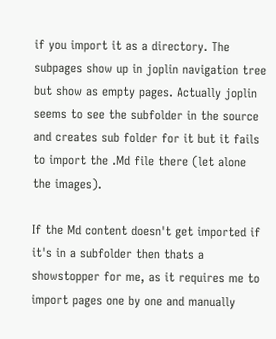if you import it as a directory. The subpages show up in joplin navigation tree but show as empty pages. Actually joplin seems to see the subfolder in the source and creates sub folder for it but it fails to import the .Md file there (let alone the images).

If the Md content doesn't get imported if it's in a subfolder then thats a showstopper for me, as it requires me to import pages one by one and manually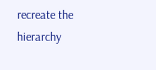recreate the hierarchy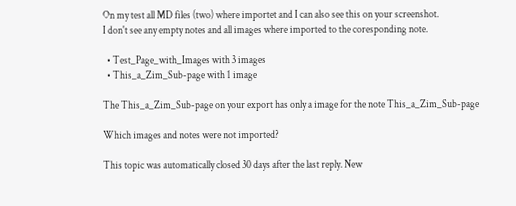On my test all MD files (two) where importet and I can also see this on your screenshot.
I don't see any empty notes and all images where imported to the coresponding note.

  • Test_Page_with_Images with 3 images
  • This_a_Zim_Sub-page with 1 image

The This_a_Zim_Sub-page on your export has only a image for the note This_a_Zim_Sub-page

Which images and notes were not imported?

This topic was automatically closed 30 days after the last reply. New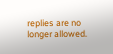replies are no longer allowed.